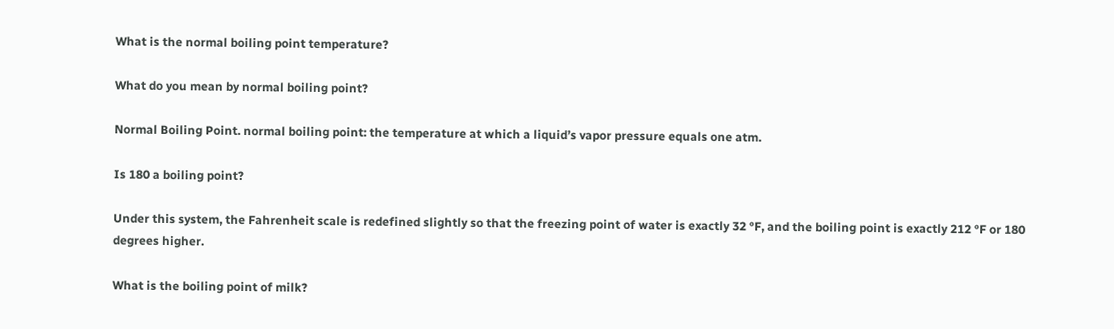What is the normal boiling point temperature?

What do you mean by normal boiling point?

Normal Boiling Point. normal boiling point: the temperature at which a liquid’s vapor pressure equals one atm.

Is 180 a boiling point?

Under this system, the Fahrenheit scale is redefined slightly so that the freezing point of water is exactly 32 °F, and the boiling point is exactly 212 °F or 180 degrees higher.

What is the boiling point of milk?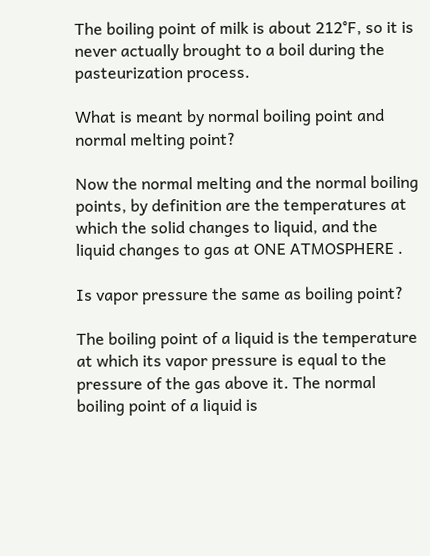The boiling point of milk is about 212°F, so it is never actually brought to a boil during the pasteurization process.

What is meant by normal boiling point and normal melting point?

Now the normal melting and the normal boiling points, by definition are the temperatures at which the solid changes to liquid, and the liquid changes to gas at ONE ATMOSPHERE .

Is vapor pressure the same as boiling point?

The boiling point of a liquid is the temperature at which its vapor pressure is equal to the pressure of the gas above it. The normal boiling point of a liquid is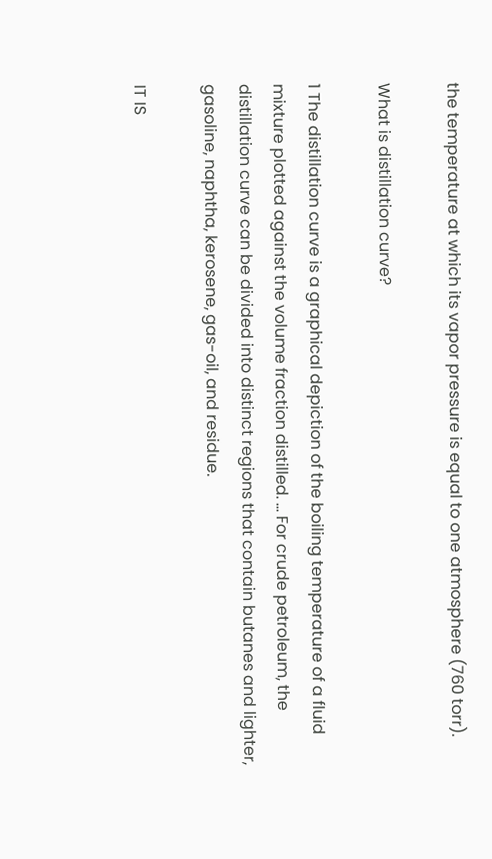the temperature at which its vapor pressure is equal to one atmosphere (760 torr).

What is distillation curve?

1 The distillation curve is a graphical depiction of the boiling temperature of a fluid mixture plotted against the volume fraction distilled. … For crude petroleum, the distillation curve can be divided into distinct regions that contain butanes and lighter, gasoline, naphtha, kerosene, gas-oil, and residue.

IT IS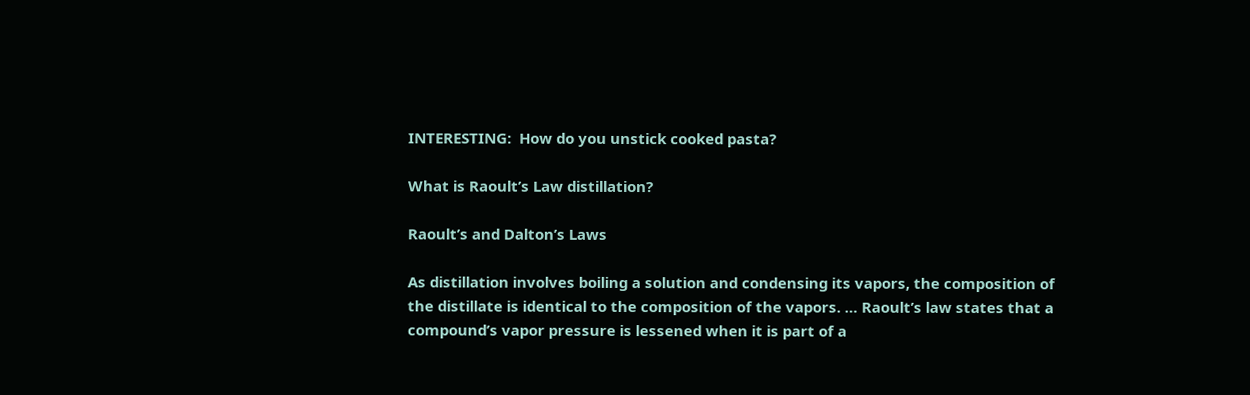INTERESTING:  How do you unstick cooked pasta?

What is Raoult’s Law distillation?

Raoult’s and Dalton’s Laws

As distillation involves boiling a solution and condensing its vapors, the composition of the distillate is identical to the composition of the vapors. … Raoult’s law states that a compound’s vapor pressure is lessened when it is part of a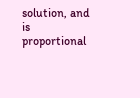solution, and is proportional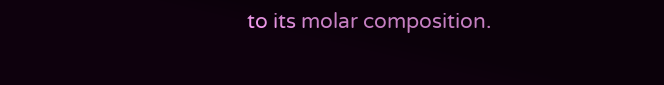to its molar composition.